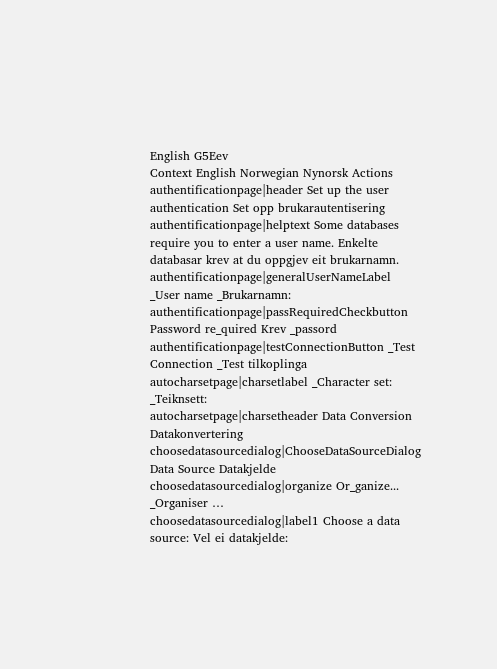English G5Eev
Context English Norwegian Nynorsk Actions
authentificationpage|header Set up the user authentication Set opp brukarautentisering
authentificationpage|helptext Some databases require you to enter a user name. Enkelte databasar krev at du oppgjev eit brukarnamn.
authentificationpage|generalUserNameLabel _User name _Brukarnamn:
authentificationpage|passRequiredCheckbutton Password re_quired Krev _passord
authentificationpage|testConnectionButton _Test Connection _Test tilkoplinga
autocharsetpage|charsetlabel _Character set: _Teiknsett:
autocharsetpage|charsetheader Data Conversion Datakonvertering
choosedatasourcedialog|ChooseDataSourceDialog Data Source Datakjelde
choosedatasourcedialog|organize Or_ganize... _Organiser …
choosedatasourcedialog|label1 Choose a data source: Vel ei datakjelde: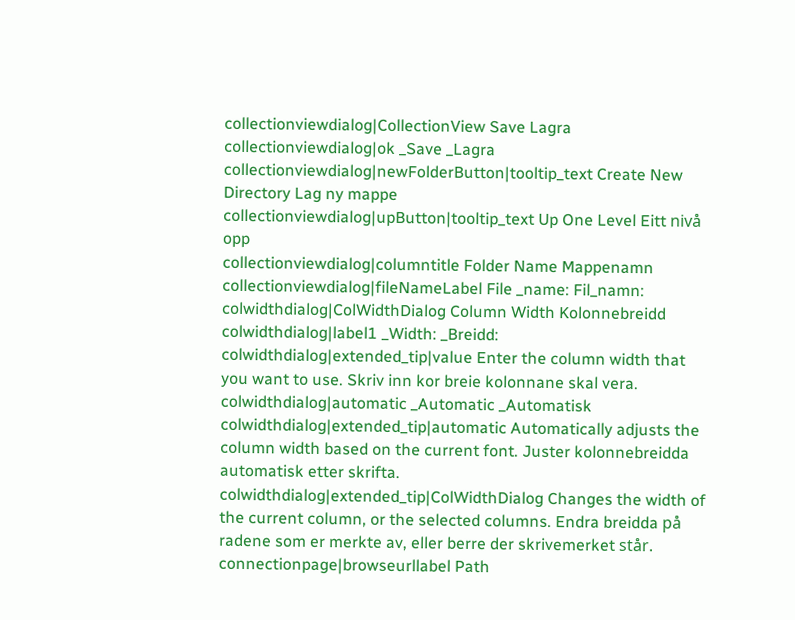collectionviewdialog|CollectionView Save Lagra
collectionviewdialog|ok _Save _Lagra
collectionviewdialog|newFolderButton|tooltip_text Create New Directory Lag ny mappe
collectionviewdialog|upButton|tooltip_text Up One Level Eitt nivå opp
collectionviewdialog|columntitle Folder Name Mappenamn
collectionviewdialog|fileNameLabel File _name: Fil_namn:
colwidthdialog|ColWidthDialog Column Width Kolonnebreidd
colwidthdialog|label1 _Width: _Breidd:
colwidthdialog|extended_tip|value Enter the column width that you want to use. Skriv inn kor breie kolonnane skal vera.
colwidthdialog|automatic _Automatic _Automatisk
colwidthdialog|extended_tip|automatic Automatically adjusts the column width based on the current font. Juster kolonnebreidda automatisk etter skrifta.
colwidthdialog|extended_tip|ColWidthDialog Changes the width of the current column, or the selected columns. Endra breidda på radene som er merkte av, eller berre der skrivemerket står.
connectionpage|browseurllabel Path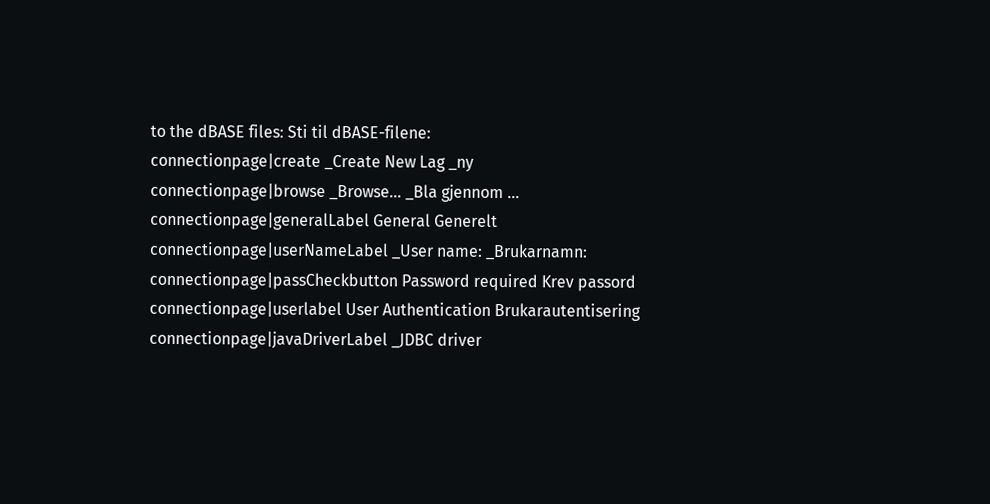to the dBASE files: Sti til dBASE-filene:
connectionpage|create _Create New Lag _ny
connectionpage|browse _Browse… _Bla gjennom …
connectionpage|generalLabel General Generelt
connectionpage|userNameLabel _User name: _Brukarnamn:
connectionpage|passCheckbutton Password required Krev passord
connectionpage|userlabel User Authentication Brukarautentisering
connectionpage|javaDriverLabel _JDBC driver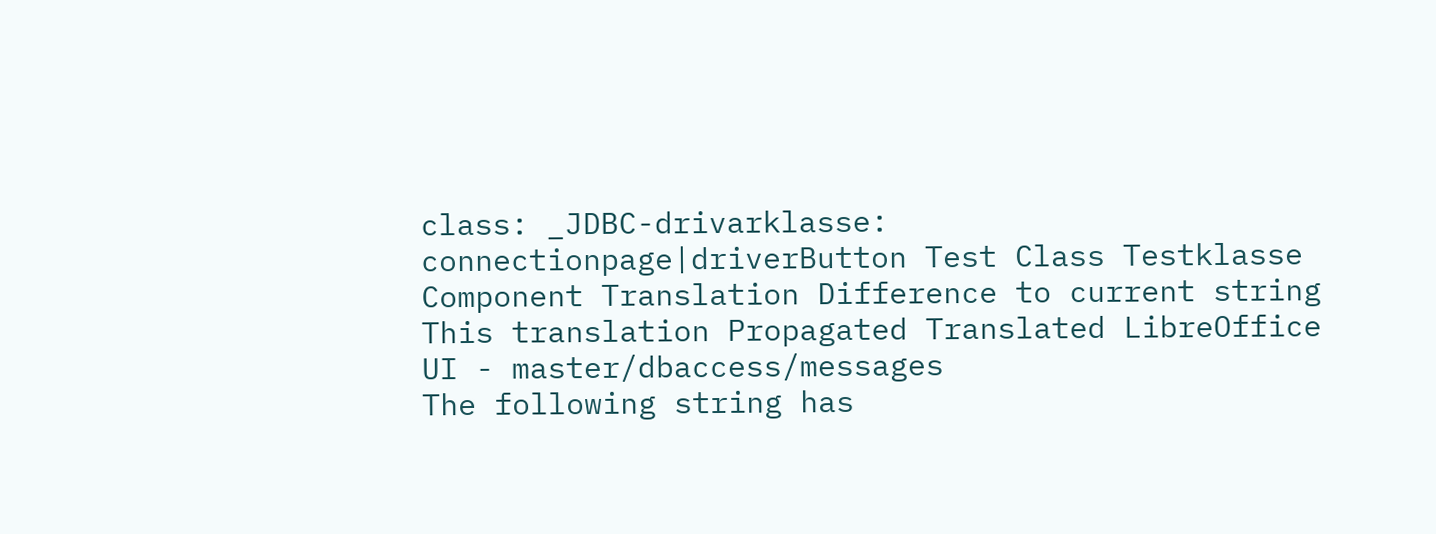class: _JDBC-drivarklasse:
connectionpage|driverButton Test Class Testklasse
Component Translation Difference to current string
This translation Propagated Translated LibreOffice UI - master/dbaccess/messages
The following string has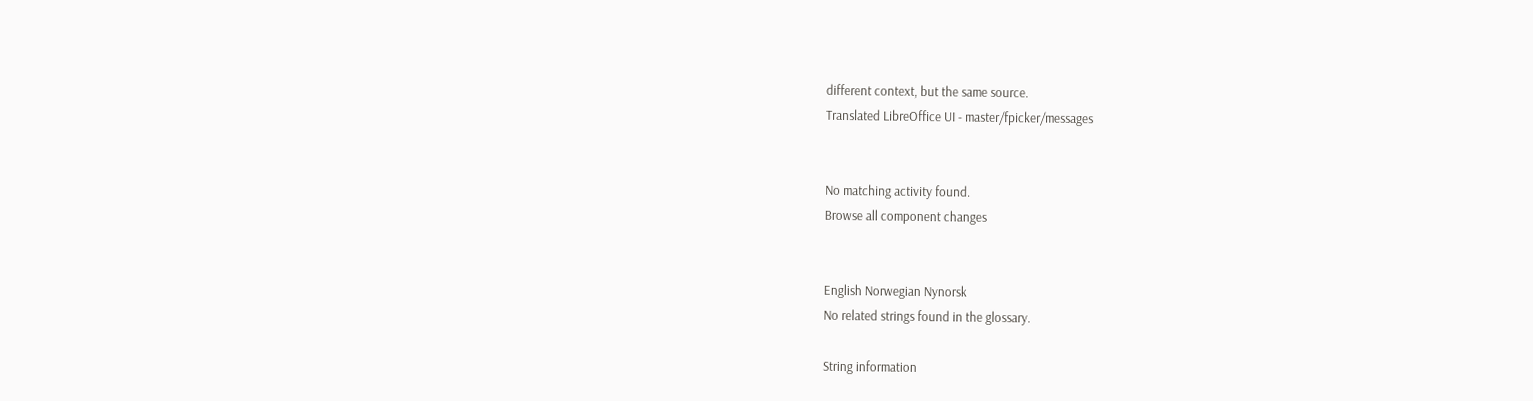different context, but the same source.
Translated LibreOffice UI - master/fpicker/messages


No matching activity found.
Browse all component changes


English Norwegian Nynorsk
No related strings found in the glossary.

String information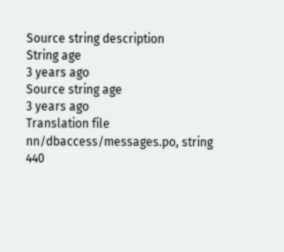Source string description
String age
3 years ago
Source string age
3 years ago
Translation file
nn/dbaccess/messages.po, string 440